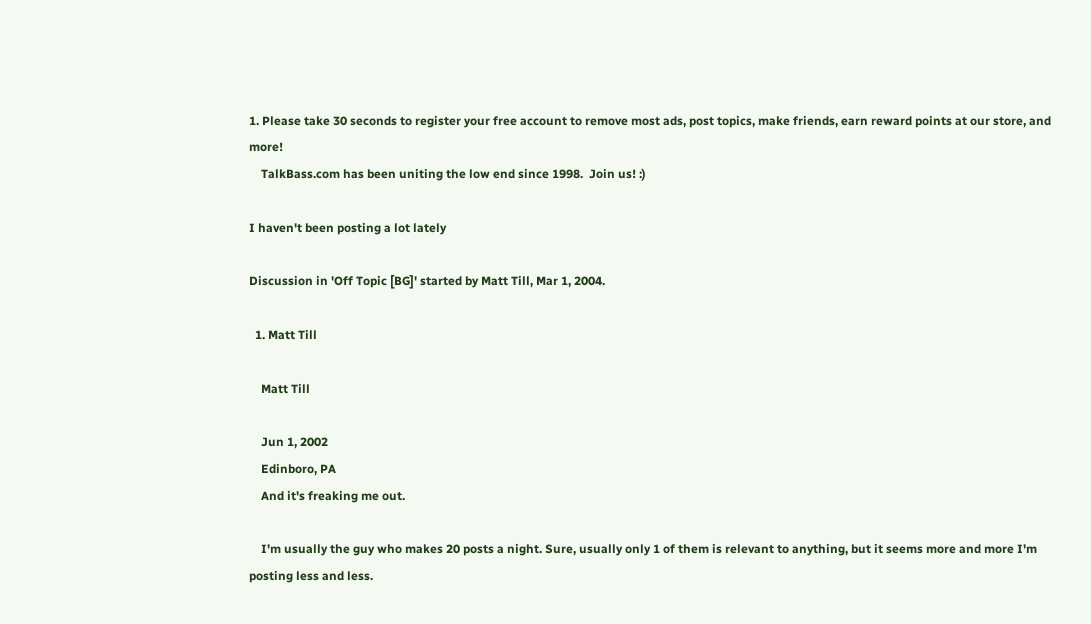1. Please take 30 seconds to register your free account to remove most ads, post topics, make friends, earn reward points at our store, and more!
    TalkBass.com has been uniting the low end since 1998.  Join us! :)

I haven't been posting a lot lately

Discussion in 'Off Topic [BG]' started by Matt Till, Mar 1, 2004.

  1. Matt Till

    Matt Till

    Jun 1, 2002
    Edinboro, PA
    And it's freaking me out.

    I'm usually the guy who makes 20 posts a night. Sure, usually only 1 of them is relevant to anything, but it seems more and more I'm posting less and less.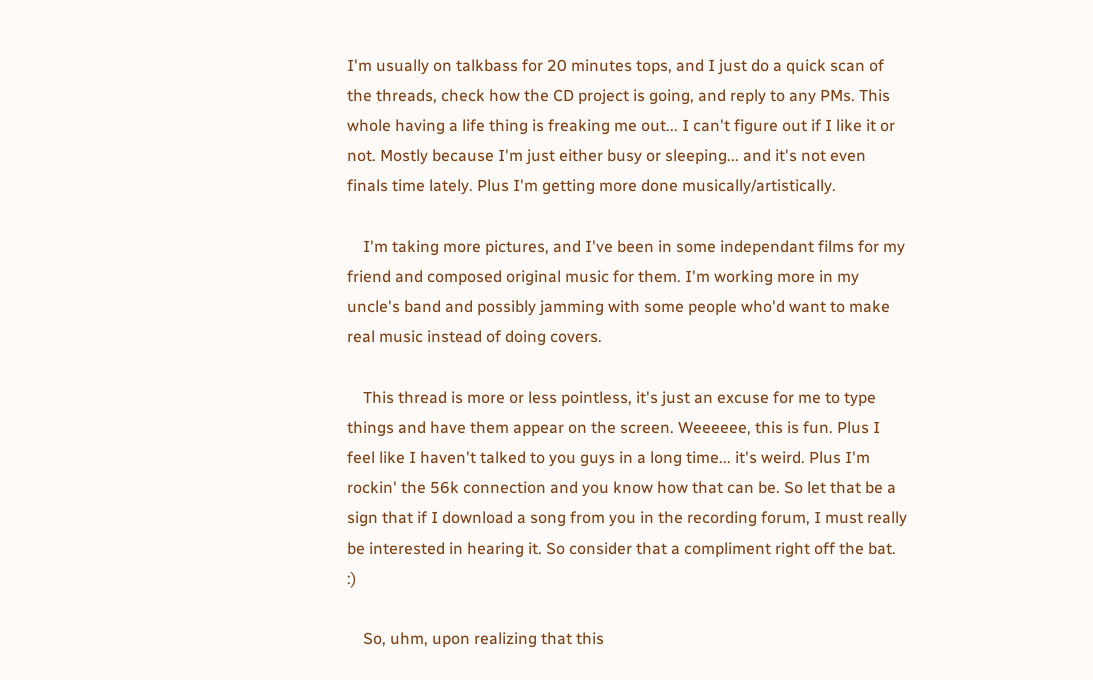I'm usually on talkbass for 20 minutes tops, and I just do a quick scan of the threads, check how the CD project is going, and reply to any PMs. This whole having a life thing is freaking me out... I can't figure out if I like it or not. Mostly because I'm just either busy or sleeping... and it's not even finals time lately. Plus I'm getting more done musically/artistically.

    I'm taking more pictures, and I've been in some independant films for my friend and composed original music for them. I'm working more in my uncle's band and possibly jamming with some people who'd want to make real music instead of doing covers.

    This thread is more or less pointless, it's just an excuse for me to type things and have them appear on the screen. Weeeeee, this is fun. Plus I feel like I haven't talked to you guys in a long time... it's weird. Plus I'm rockin' the 56k connection and you know how that can be. So let that be a sign that if I download a song from you in the recording forum, I must really be interested in hearing it. So consider that a compliment right off the bat. :)

    So, uhm, upon realizing that this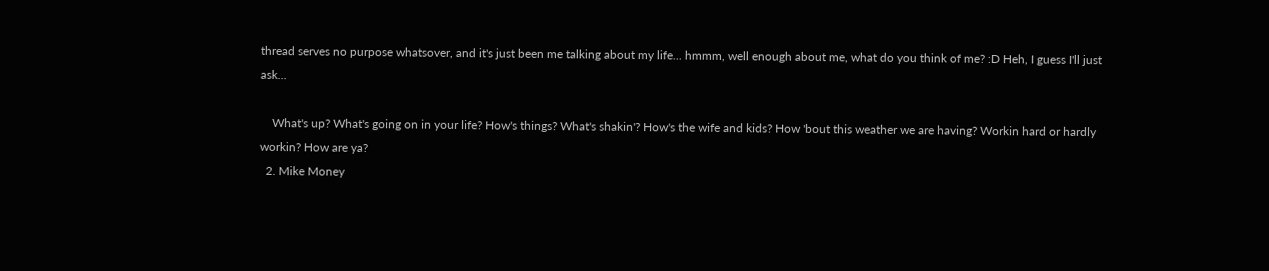thread serves no purpose whatsover, and it's just been me talking about my life... hmmm, well enough about me, what do you think of me? :D Heh, I guess I'll just ask...

    What's up? What's going on in your life? How's things? What's shakin'? How's the wife and kids? How 'bout this weather we are having? Workin hard or hardly workin? How are ya?
  2. Mike Money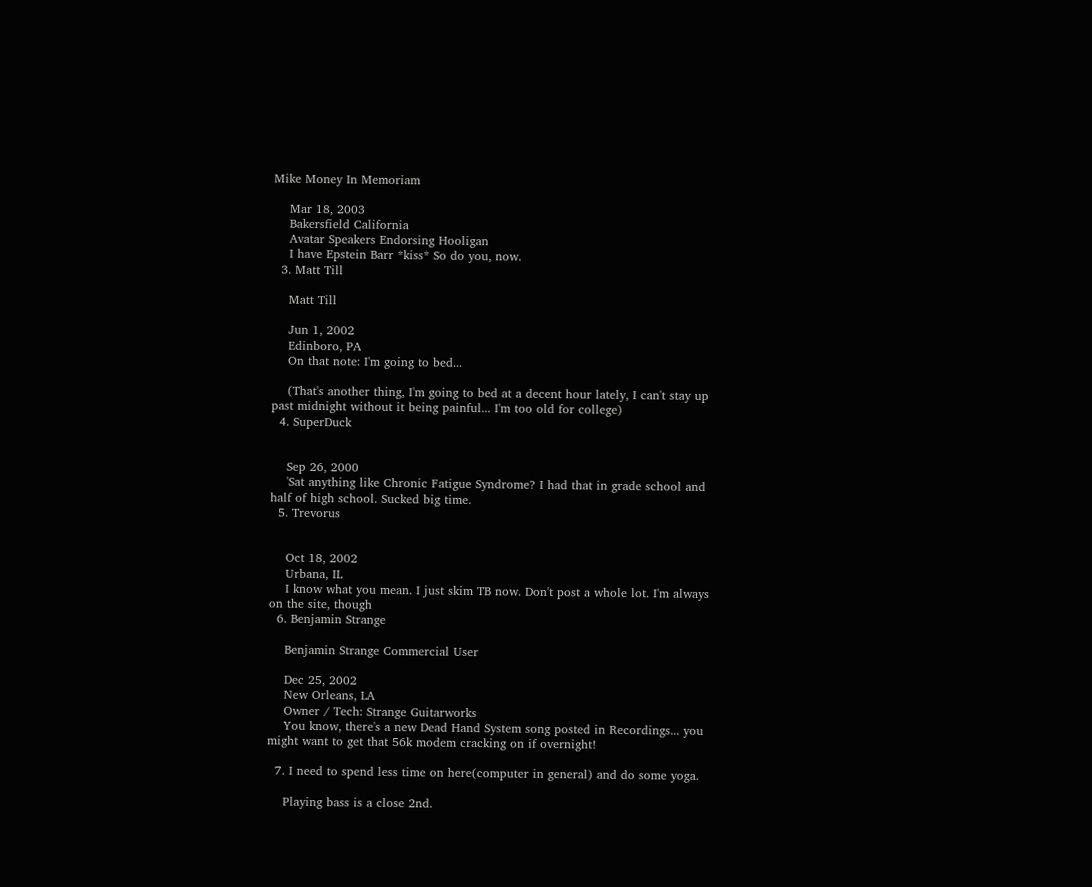Mike Money In Memoriam

    Mar 18, 2003
    Bakersfield California
    Avatar Speakers Endorsing Hooligan
    I have Epstein Barr *kiss* So do you, now.
  3. Matt Till

    Matt Till

    Jun 1, 2002
    Edinboro, PA
    On that note: I'm going to bed...

    (That's another thing, I'm going to bed at a decent hour lately, I can't stay up past midnight without it being painful... I'm too old for college)
  4. SuperDuck


    Sep 26, 2000
    'Sat anything like Chronic Fatigue Syndrome? I had that in grade school and half of high school. Sucked big time.
  5. Trevorus


    Oct 18, 2002
    Urbana, IL
    I know what you mean. I just skim TB now. Don't post a whole lot. I'm always on the site, though
  6. Benjamin Strange

    Benjamin Strange Commercial User

    Dec 25, 2002
    New Orleans, LA
    Owner / Tech: Strange Guitarworks
    You know, there's a new Dead Hand System song posted in Recordings... you might want to get that 56k modem cracking on if overnight!

  7. I need to spend less time on here(computer in general) and do some yoga.

    Playing bass is a close 2nd.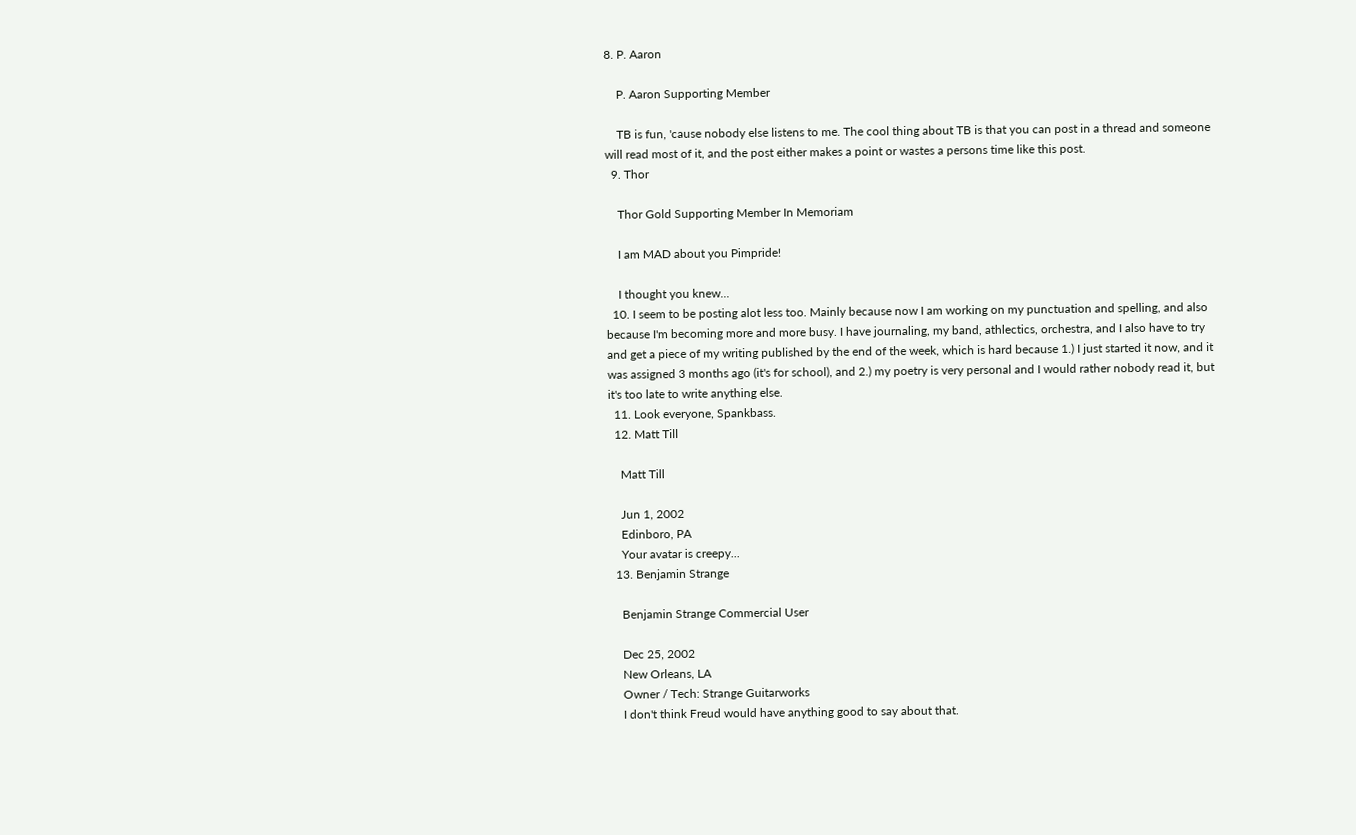8. P. Aaron

    P. Aaron Supporting Member

    TB is fun, 'cause nobody else listens to me. The cool thing about TB is that you can post in a thread and someone will read most of it, and the post either makes a point or wastes a persons time like this post.
  9. Thor

    Thor Gold Supporting Member In Memoriam

    I am MAD about you Pimpride!

    I thought you knew...
  10. I seem to be posting alot less too. Mainly because now I am working on my punctuation and spelling, and also because I'm becoming more and more busy. I have journaling, my band, athlectics, orchestra, and I also have to try and get a piece of my writing published by the end of the week, which is hard because 1.) I just started it now, and it was assigned 3 months ago (it's for school), and 2.) my poetry is very personal and I would rather nobody read it, but it's too late to write anything else.
  11. Look everyone, Spankbass.
  12. Matt Till

    Matt Till

    Jun 1, 2002
    Edinboro, PA
    Your avatar is creepy...
  13. Benjamin Strange

    Benjamin Strange Commercial User

    Dec 25, 2002
    New Orleans, LA
    Owner / Tech: Strange Guitarworks
    I don't think Freud would have anything good to say about that.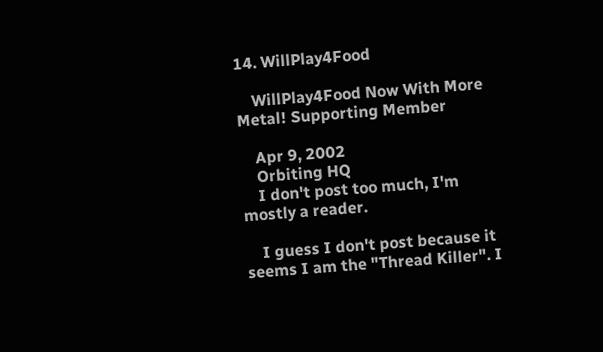14. WillPlay4Food

    WillPlay4Food Now With More Metal! Supporting Member

    Apr 9, 2002
    Orbiting HQ
    I don't post too much, I'm mostly a reader.

    I guess I don't post because it seems I am the "Thread Killer". I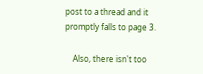post to a thread and it promptly falls to page 3.

    Also, there isn't too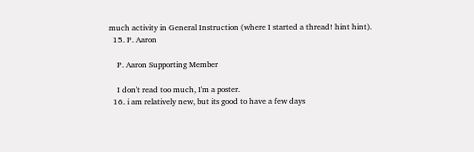much activity in General Instruction (where I started a thread! hint hint).
  15. P. Aaron

    P. Aaron Supporting Member

    I don't read too much, I'm a poster.
  16. i am relatively new, but its good to have a few days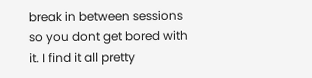break in between sessions so you dont get bored with it. I find it all pretty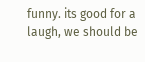funny. its good for a laugh, we should be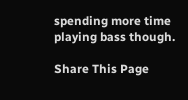spending more time playing bass though.

Share This Page